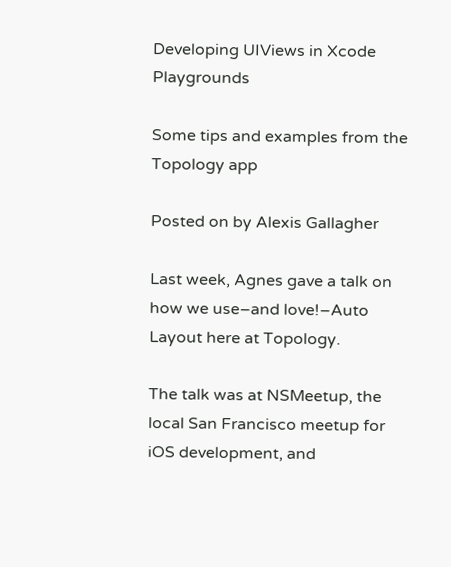Developing UIViews in Xcode Playgrounds

Some tips and examples from the Topology app

Posted on by Alexis Gallagher

Last week, Agnes gave a talk on how we use–and love!–Auto Layout here at Topology.

The talk was at NSMeetup, the local San Francisco meetup for iOS development, and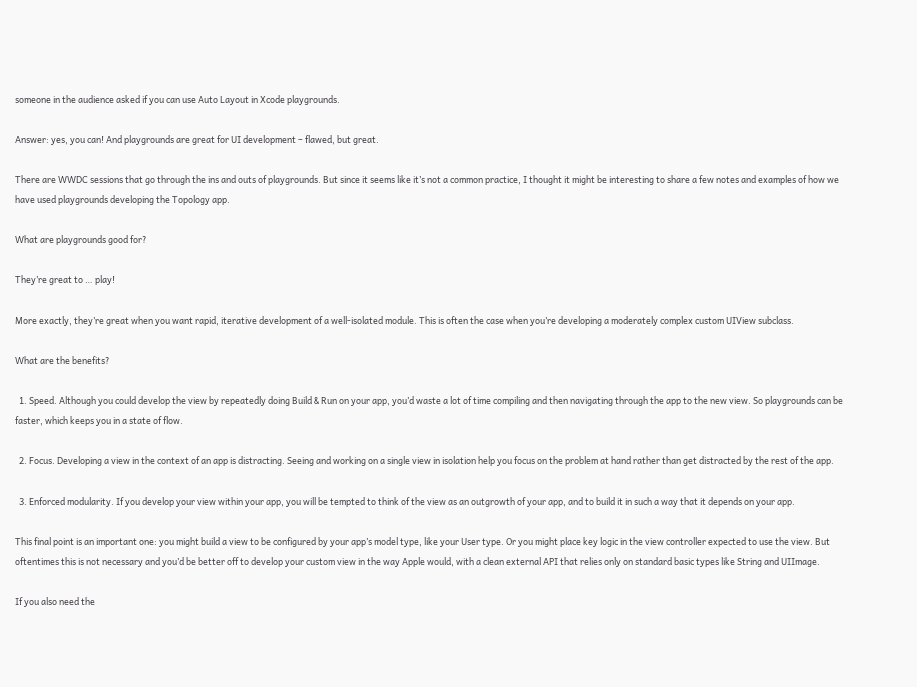someone in the audience asked if you can use Auto Layout in Xcode playgrounds.

Answer: yes, you can! And playgrounds are great for UI development – flawed, but great.

There are WWDC sessions that go through the ins and outs of playgrounds. But since it seems like it’s not a common practice, I thought it might be interesting to share a few notes and examples of how we have used playgrounds developing the Topology app.

What are playgrounds good for?

They’re great to … play!

More exactly, they’re great when you want rapid, iterative development of a well-isolated module. This is often the case when you’re developing a moderately complex custom UIView subclass.

What are the benefits?

  1. Speed. Although you could develop the view by repeatedly doing Build & Run on your app, you’d waste a lot of time compiling and then navigating through the app to the new view. So playgrounds can be faster, which keeps you in a state of flow.

  2. Focus. Developing a view in the context of an app is distracting. Seeing and working on a single view in isolation help you focus on the problem at hand rather than get distracted by the rest of the app.

  3. Enforced modularity. If you develop your view within your app, you will be tempted to think of the view as an outgrowth of your app, and to build it in such a way that it depends on your app.

This final point is an important one: you might build a view to be configured by your app’s model type, like your User type. Or you might place key logic in the view controller expected to use the view. But oftentimes this is not necessary and you’d be better off to develop your custom view in the way Apple would, with a clean external API that relies only on standard basic types like String and UIImage.

If you also need the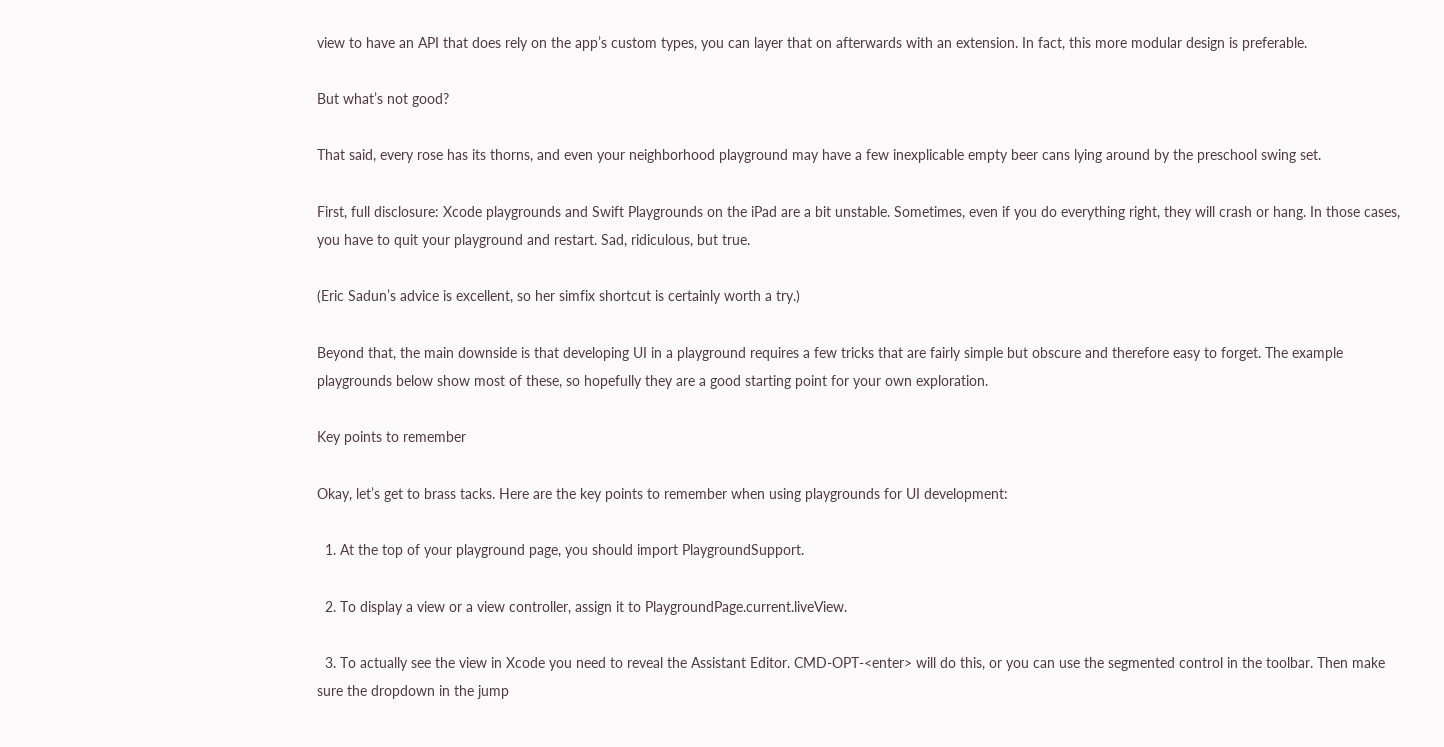view to have an API that does rely on the app’s custom types, you can layer that on afterwards with an extension. In fact, this more modular design is preferable.

But what’s not good?

That said, every rose has its thorns, and even your neighborhood playground may have a few inexplicable empty beer cans lying around by the preschool swing set.

First, full disclosure: Xcode playgrounds and Swift Playgrounds on the iPad are a bit unstable. Sometimes, even if you do everything right, they will crash or hang. In those cases, you have to quit your playground and restart. Sad, ridiculous, but true.

(Eric Sadun’s advice is excellent, so her simfix shortcut is certainly worth a try.)

Beyond that, the main downside is that developing UI in a playground requires a few tricks that are fairly simple but obscure and therefore easy to forget. The example playgrounds below show most of these, so hopefully they are a good starting point for your own exploration.

Key points to remember

Okay, let’s get to brass tacks. Here are the key points to remember when using playgrounds for UI development:

  1. At the top of your playground page, you should import PlaygroundSupport.

  2. To display a view or a view controller, assign it to PlaygroundPage.current.liveView.

  3. To actually see the view in Xcode you need to reveal the Assistant Editor. CMD-OPT-<enter> will do this, or you can use the segmented control in the toolbar. Then make sure the dropdown in the jump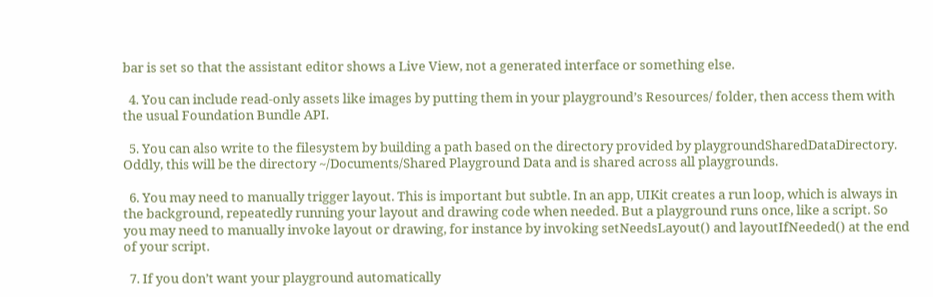bar is set so that the assistant editor shows a Live View, not a generated interface or something else.

  4. You can include read-only assets like images by putting them in your playground’s Resources/ folder, then access them with the usual Foundation Bundle API.

  5. You can also write to the filesystem by building a path based on the directory provided by playgroundSharedDataDirectory. Oddly, this will be the directory ~/Documents/Shared Playground Data and is shared across all playgrounds.

  6. You may need to manually trigger layout. This is important but subtle. In an app, UIKit creates a run loop, which is always in the background, repeatedly running your layout and drawing code when needed. But a playground runs once, like a script. So you may need to manually invoke layout or drawing, for instance by invoking setNeedsLayout() and layoutIfNeeded() at the end of your script.

  7. If you don’t want your playground automatically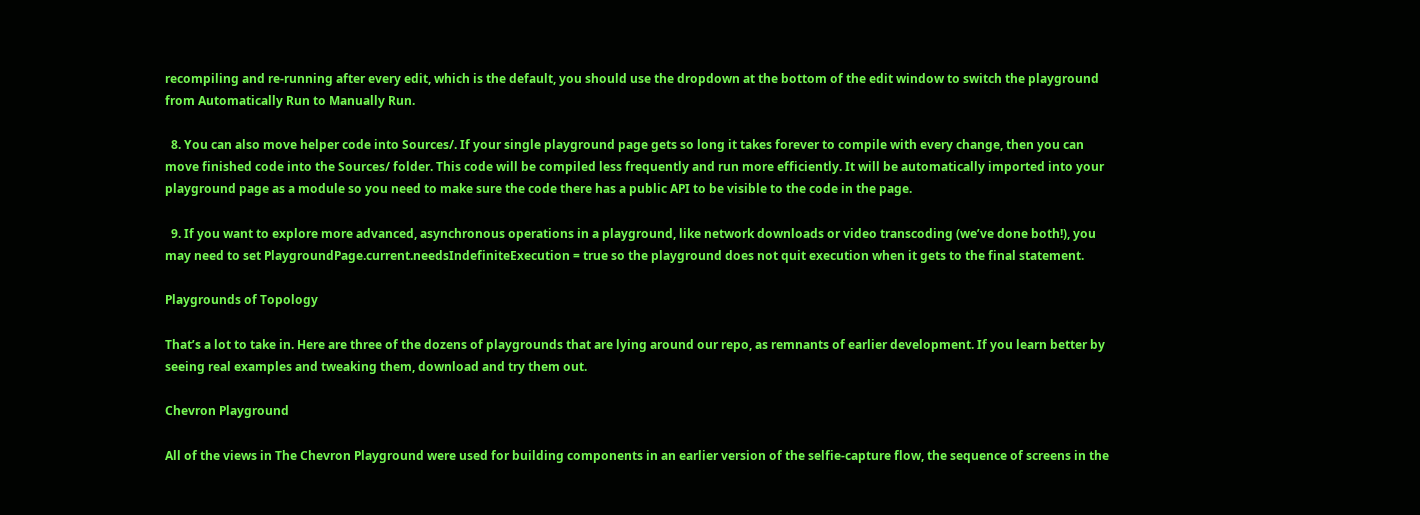recompiling and re-running after every edit, which is the default, you should use the dropdown at the bottom of the edit window to switch the playground from Automatically Run to Manually Run.

  8. You can also move helper code into Sources/. If your single playground page gets so long it takes forever to compile with every change, then you can move finished code into the Sources/ folder. This code will be compiled less frequently and run more efficiently. It will be automatically imported into your playground page as a module so you need to make sure the code there has a public API to be visible to the code in the page.

  9. If you want to explore more advanced, asynchronous operations in a playground, like network downloads or video transcoding (we’ve done both!), you may need to set PlaygroundPage.current.needsIndefiniteExecution = true so the playground does not quit execution when it gets to the final statement.

Playgrounds of Topology

That’s a lot to take in. Here are three of the dozens of playgrounds that are lying around our repo, as remnants of earlier development. If you learn better by seeing real examples and tweaking them, download and try them out.

Chevron Playground

All of the views in The Chevron Playground were used for building components in an earlier version of the selfie-capture flow, the sequence of screens in the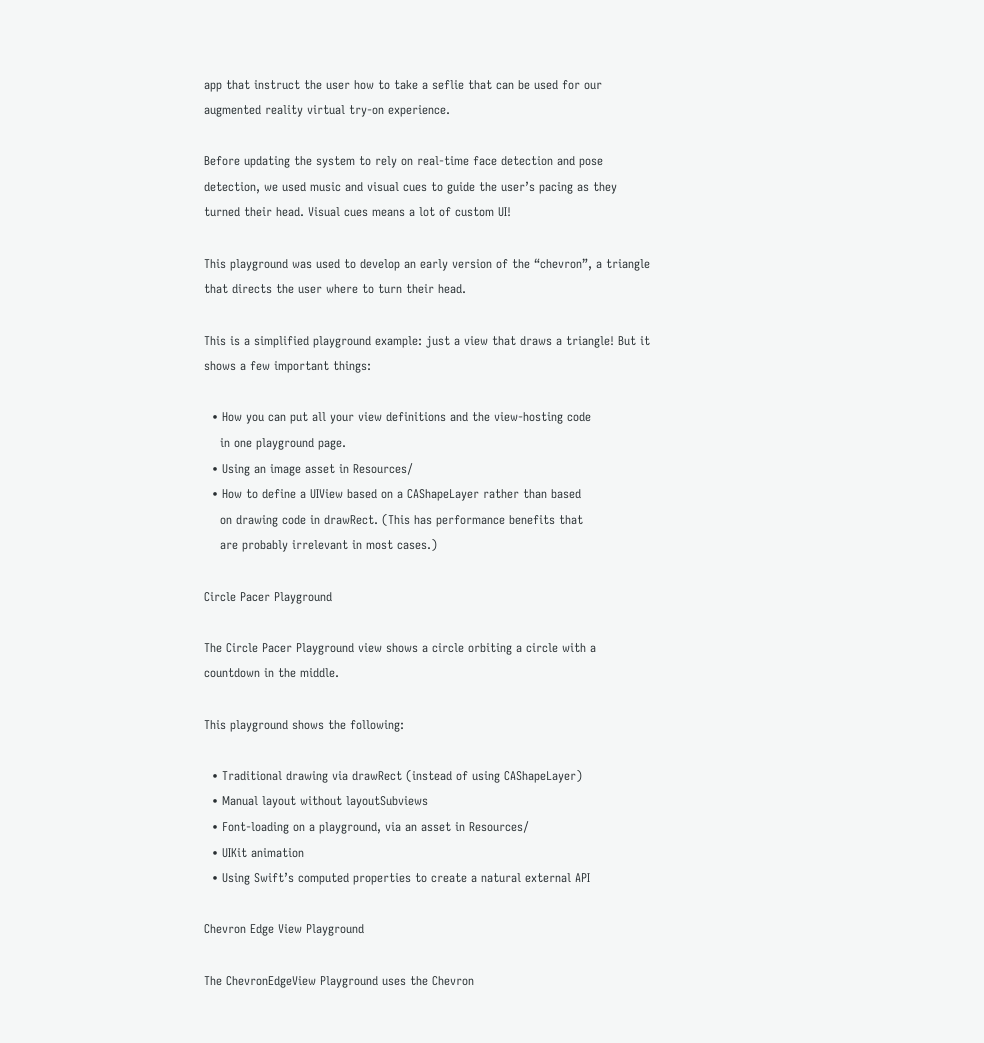app that instruct the user how to take a seflie that can be used for our augmented reality virtual try-on experience.

Before updating the system to rely on real-time face detection and pose detection, we used music and visual cues to guide the user’s pacing as they turned their head. Visual cues means a lot of custom UI!

This playground was used to develop an early version of the “chevron”, a triangle that directs the user where to turn their head.

This is a simplified playground example: just a view that draws a triangle! But it shows a few important things:

  • How you can put all your view definitions and the view-hosting code
    in one playground page.
  • Using an image asset in Resources/
  • How to define a UIView based on a CAShapeLayer rather than based
    on drawing code in drawRect. (This has performance benefits that
    are probably irrelevant in most cases.)

Circle Pacer Playground

The Circle Pacer Playground view shows a circle orbiting a circle with a countdown in the middle.

This playground shows the following:

  • Traditional drawing via drawRect (instead of using CAShapeLayer)
  • Manual layout without layoutSubviews
  • Font-loading on a playground, via an asset in Resources/
  • UIKit animation
  • Using Swift’s computed properties to create a natural external API

Chevron Edge View Playground

The ChevronEdgeView Playground uses the Chevron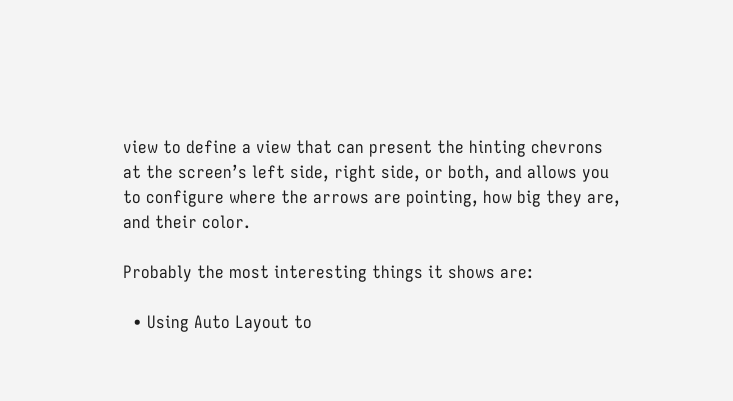view to define a view that can present the hinting chevrons at the screen’s left side, right side, or both, and allows you to configure where the arrows are pointing, how big they are, and their color.

Probably the most interesting things it shows are:

  • Using Auto Layout to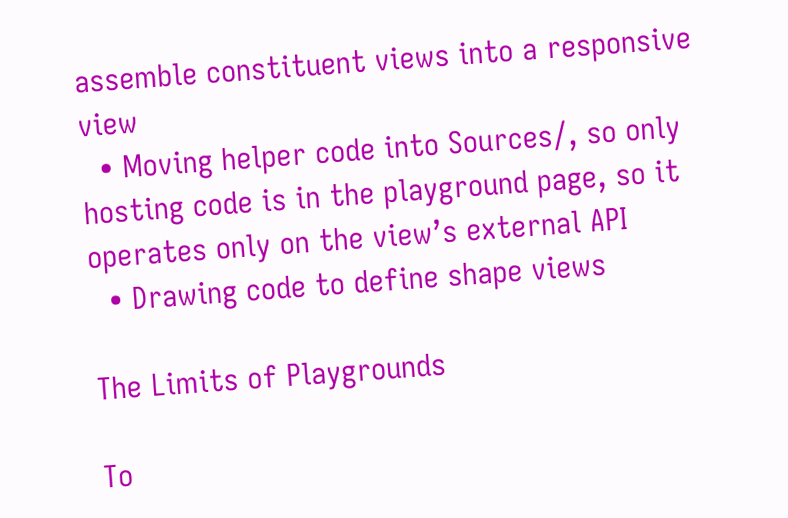assemble constituent views into a responsive view
  • Moving helper code into Sources/, so only hosting code is in the playground page, so it operates only on the view’s external API
  • Drawing code to define shape views

The Limits of Playgrounds

To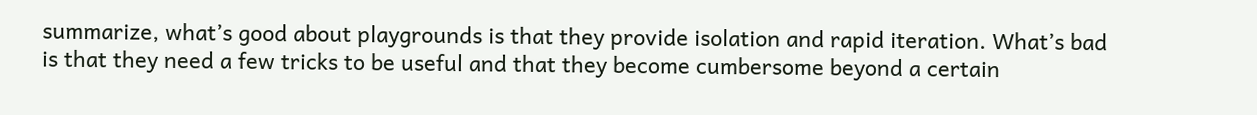summarize, what’s good about playgrounds is that they provide isolation and rapid iteration. What’s bad is that they need a few tricks to be useful and that they become cumbersome beyond a certain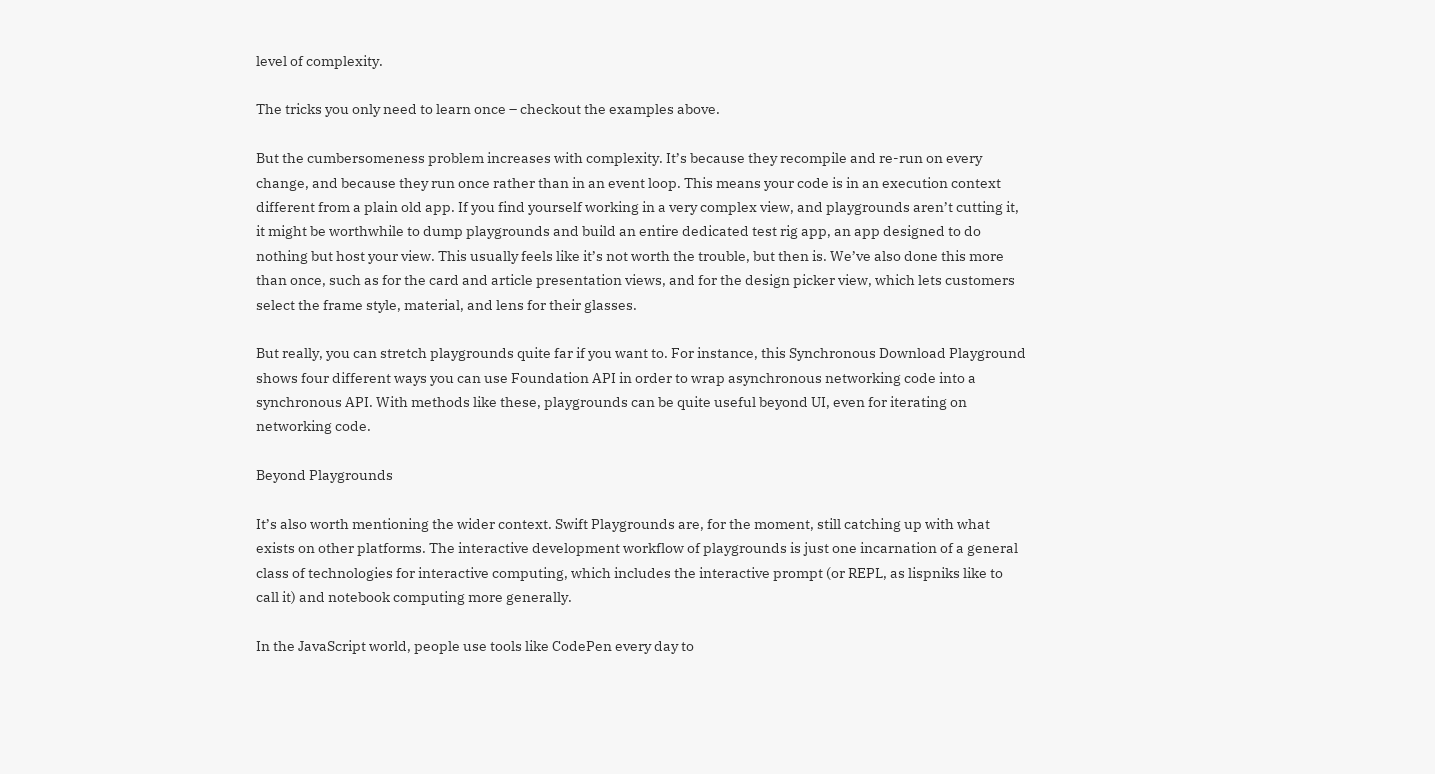level of complexity.

The tricks you only need to learn once – checkout the examples above.

But the cumbersomeness problem increases with complexity. It’s because they recompile and re-run on every change, and because they run once rather than in an event loop. This means your code is in an execution context different from a plain old app. If you find yourself working in a very complex view, and playgrounds aren’t cutting it, it might be worthwhile to dump playgrounds and build an entire dedicated test rig app, an app designed to do nothing but host your view. This usually feels like it’s not worth the trouble, but then is. We’ve also done this more than once, such as for the card and article presentation views, and for the design picker view, which lets customers select the frame style, material, and lens for their glasses.

But really, you can stretch playgrounds quite far if you want to. For instance, this Synchronous Download Playground shows four different ways you can use Foundation API in order to wrap asynchronous networking code into a synchronous API. With methods like these, playgrounds can be quite useful beyond UI, even for iterating on networking code.

Beyond Playgrounds

It’s also worth mentioning the wider context. Swift Playgrounds are, for the moment, still catching up with what exists on other platforms. The interactive development workflow of playgrounds is just one incarnation of a general class of technologies for interactive computing, which includes the interactive prompt (or REPL, as lispniks like to call it) and notebook computing more generally.

In the JavaScript world, people use tools like CodePen every day to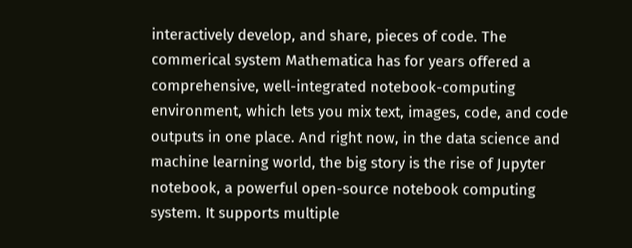interactively develop, and share, pieces of code. The commerical system Mathematica has for years offered a comprehensive, well-integrated notebook-computing environment, which lets you mix text, images, code, and code outputs in one place. And right now, in the data science and machine learning world, the big story is the rise of Jupyter notebook, a powerful open-source notebook computing system. It supports multiple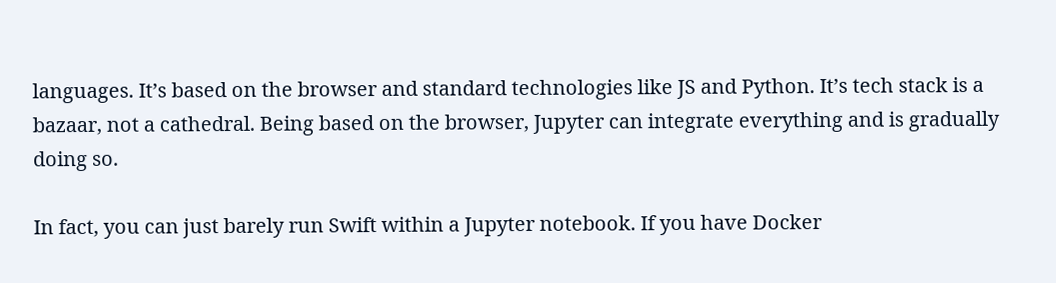languages. It’s based on the browser and standard technologies like JS and Python. It’s tech stack is a bazaar, not a cathedral. Being based on the browser, Jupyter can integrate everything and is gradually doing so.

In fact, you can just barely run Swift within a Jupyter notebook. If you have Docker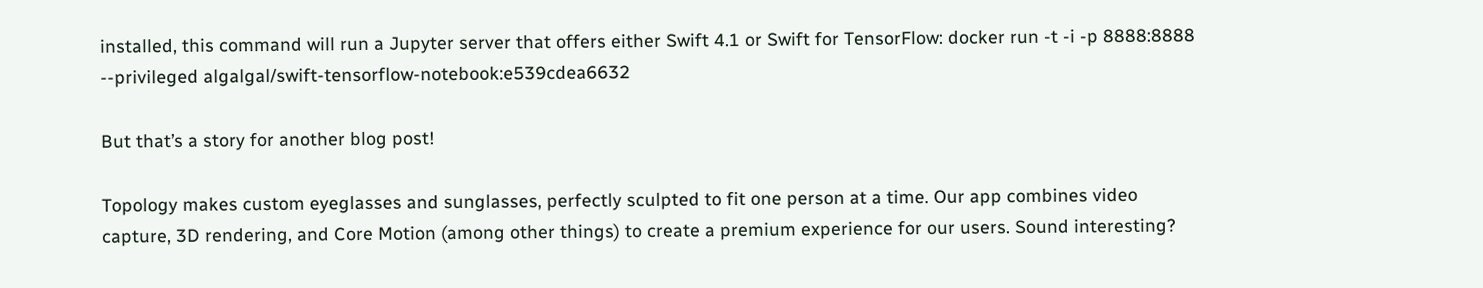installed, this command will run a Jupyter server that offers either Swift 4.1 or Swift for TensorFlow: docker run -t -i -p 8888:8888 --privileged algalgal/swift-tensorflow-notebook:e539cdea6632

But that’s a story for another blog post!

Topology makes custom eyeglasses and sunglasses, perfectly sculpted to fit one person at a time. Our app combines video capture, 3D rendering, and Core Motion (among other things) to create a premium experience for our users. Sound interesting?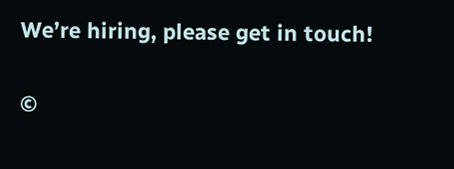We’re hiring, please get in touch!

©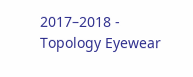2017–2018 - Topology Eyewear